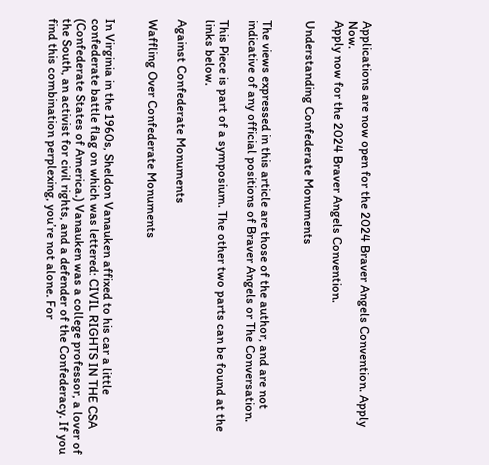Applications are now open for the 2024 Braver Angels Convention. Apply Now.
Apply now for the 2024 Braver Angels Convention.

Understanding Confederate Monuments


The views expressed in this article are those of the author, and are not indicative of any official positions of Braver Angels or The Conversation.

This Piece is part of a symposium. The other two parts can be found at the links below.

Against Confederate Monuments

Waffling Over Confederate Monuments


In Virginia in the 1960s, Sheldon Vanauken affixed to his car a little confederate battle flag on which was lettered: CIVIL RIGHTS IN THE CSA (Confederate States of America.) Vanauken was a college professor, a lover of the South, an activist for civil rights, and a defender of the Confederacy. If you find this combination perplexing, you’re not alone. For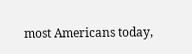most Americans today,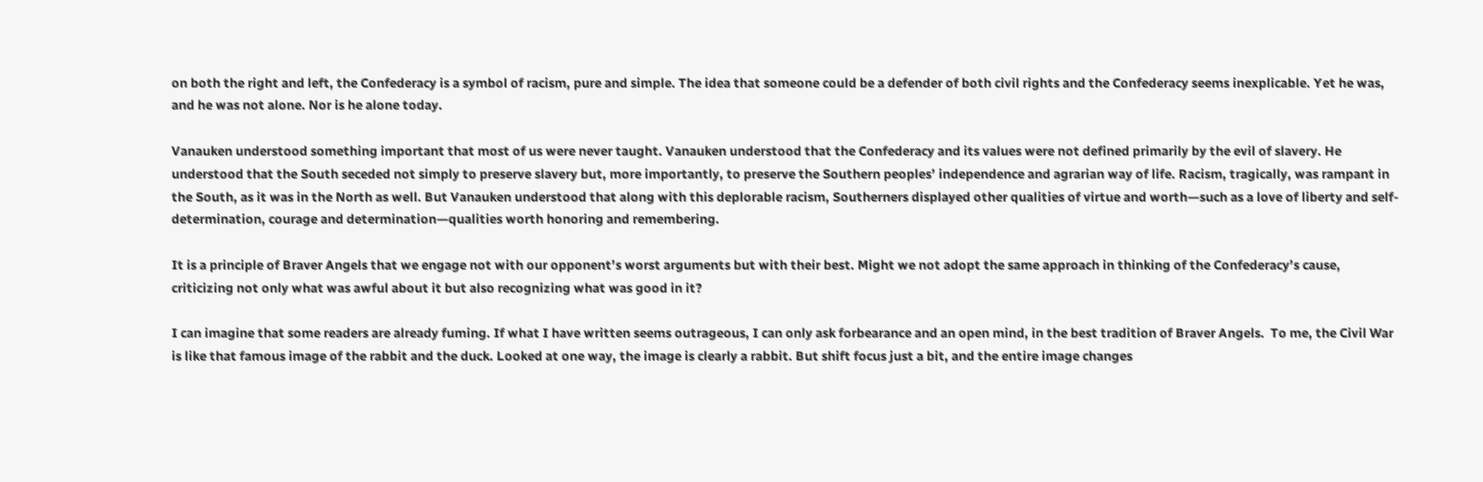on both the right and left, the Confederacy is a symbol of racism, pure and simple. The idea that someone could be a defender of both civil rights and the Confederacy seems inexplicable. Yet he was, and he was not alone. Nor is he alone today.

Vanauken understood something important that most of us were never taught. Vanauken understood that the Confederacy and its values were not defined primarily by the evil of slavery. He understood that the South seceded not simply to preserve slavery but, more importantly, to preserve the Southern peoples’ independence and agrarian way of life. Racism, tragically, was rampant in the South, as it was in the North as well. But Vanauken understood that along with this deplorable racism, Southerners displayed other qualities of virtue and worth—such as a love of liberty and self-determination, courage and determination—qualities worth honoring and remembering.

It is a principle of Braver Angels that we engage not with our opponent’s worst arguments but with their best. Might we not adopt the same approach in thinking of the Confederacy’s cause, criticizing not only what was awful about it but also recognizing what was good in it?

I can imagine that some readers are already fuming. If what I have written seems outrageous, I can only ask forbearance and an open mind, in the best tradition of Braver Angels.  To me, the Civil War is like that famous image of the rabbit and the duck. Looked at one way, the image is clearly a rabbit. But shift focus just a bit, and the entire image changes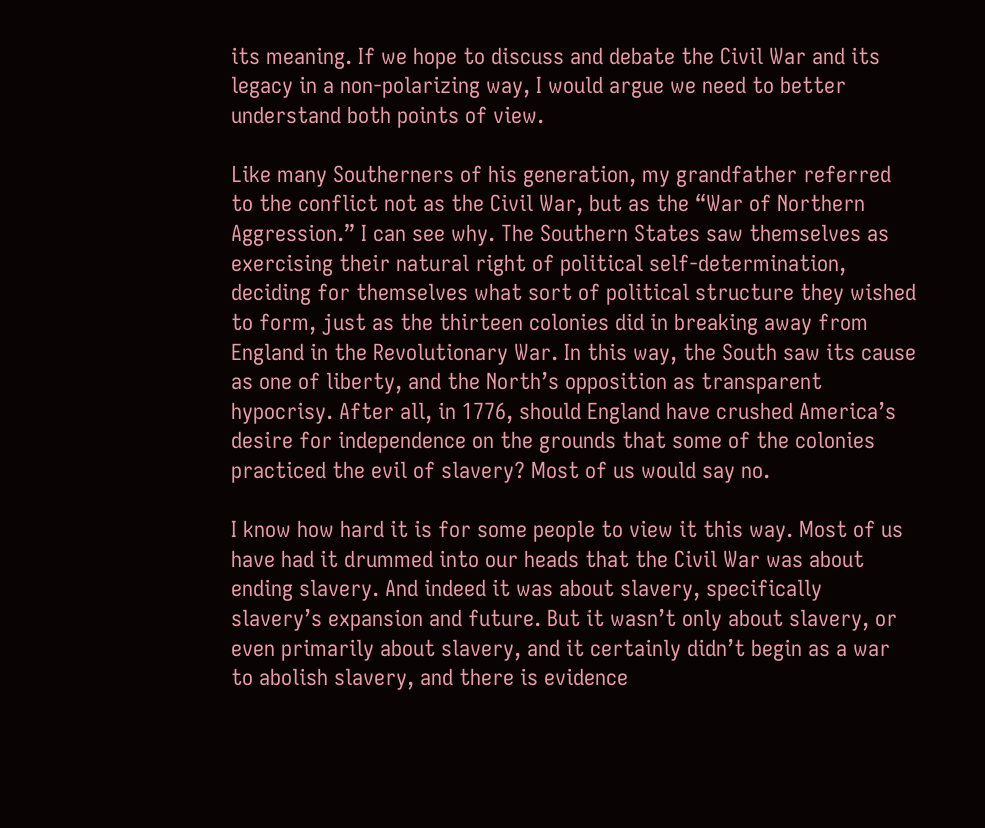its meaning. If we hope to discuss and debate the Civil War and its legacy in a non-polarizing way, I would argue we need to better understand both points of view.

Like many Southerners of his generation, my grandfather referred to the conflict not as the Civil War, but as the “War of Northern Aggression.” I can see why. The Southern States saw themselves as exercising their natural right of political self-determination, deciding for themselves what sort of political structure they wished to form, just as the thirteen colonies did in breaking away from England in the Revolutionary War. In this way, the South saw its cause as one of liberty, and the North’s opposition as transparent hypocrisy. After all, in 1776, should England have crushed America’s desire for independence on the grounds that some of the colonies practiced the evil of slavery? Most of us would say no.

I know how hard it is for some people to view it this way. Most of us have had it drummed into our heads that the Civil War was about ending slavery. And indeed it was about slavery, specifically slavery’s expansion and future. But it wasn’t only about slavery, or even primarily about slavery, and it certainly didn’t begin as a war to abolish slavery, and there is evidence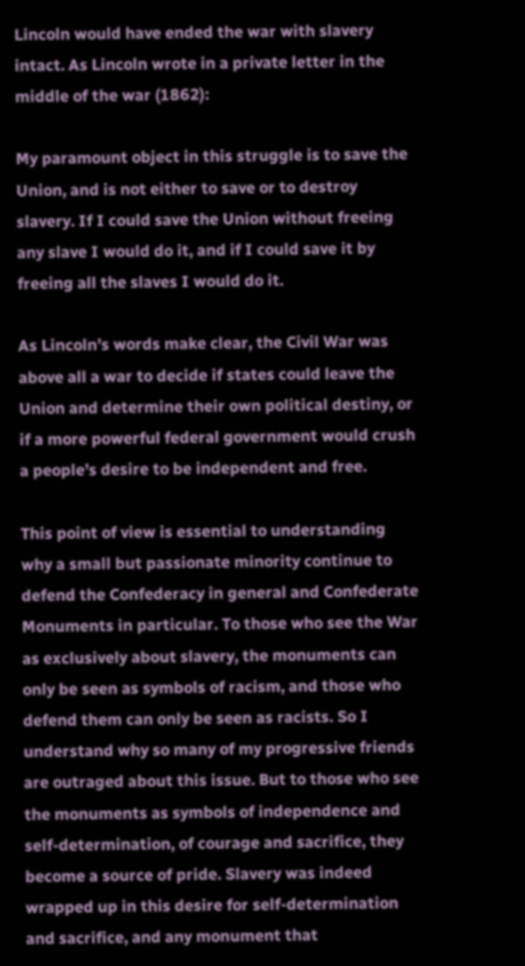Lincoln would have ended the war with slavery intact. As Lincoln wrote in a private letter in the middle of the war (1862):

My paramount object in this struggle is to save the Union, and is not either to save or to destroy slavery. If I could save the Union without freeing any slave I would do it, and if I could save it by freeing all the slaves I would do it.

As Lincoln’s words make clear, the Civil War was above all a war to decide if states could leave the Union and determine their own political destiny, or if a more powerful federal government would crush a people’s desire to be independent and free.

This point of view is essential to understanding why a small but passionate minority continue to defend the Confederacy in general and Confederate Monuments in particular. To those who see the War as exclusively about slavery, the monuments can only be seen as symbols of racism, and those who defend them can only be seen as racists. So I understand why so many of my progressive friends are outraged about this issue. But to those who see the monuments as symbols of independence and self-determination, of courage and sacrifice, they become a source of pride. Slavery was indeed wrapped up in this desire for self-determination and sacrifice, and any monument that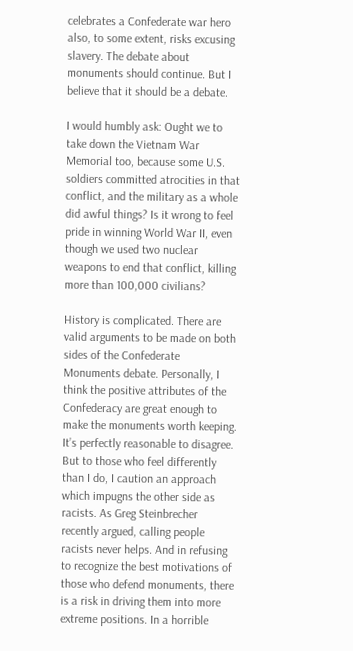celebrates a Confederate war hero also, to some extent, risks excusing slavery. The debate about monuments should continue. But I believe that it should be a debate.

I would humbly ask: Ought we to take down the Vietnam War Memorial too, because some U.S. soldiers committed atrocities in that conflict, and the military as a whole did awful things? Is it wrong to feel pride in winning World War II, even though we used two nuclear weapons to end that conflict, killing more than 100,000 civilians?

History is complicated. There are valid arguments to be made on both sides of the Confederate Monuments debate. Personally, I think the positive attributes of the Confederacy are great enough to make the monuments worth keeping.  It’s perfectly reasonable to disagree. But to those who feel differently than I do, I caution an approach which impugns the other side as racists. As Greg Steinbrecher recently argued, calling people racists never helps. And in refusing to recognize the best motivations of those who defend monuments, there is a risk in driving them into more extreme positions. In a horrible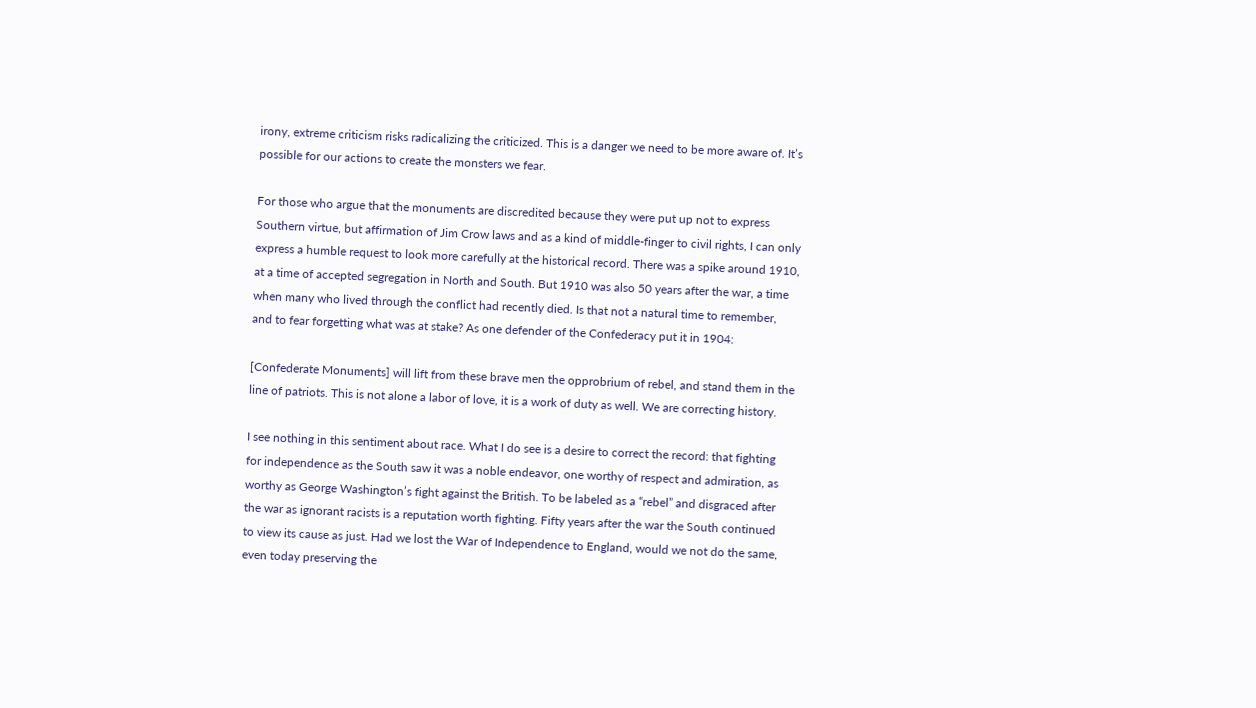irony, extreme criticism risks radicalizing the criticized. This is a danger we need to be more aware of. It’s possible for our actions to create the monsters we fear.

For those who argue that the monuments are discredited because they were put up not to express Southern virtue, but affirmation of Jim Crow laws and as a kind of middle-finger to civil rights, I can only express a humble request to look more carefully at the historical record. There was a spike around 1910, at a time of accepted segregation in North and South. But 1910 was also 50 years after the war, a time when many who lived through the conflict had recently died. Is that not a natural time to remember, and to fear forgetting what was at stake? As one defender of the Confederacy put it in 1904:

[Confederate Monuments] will lift from these brave men the opprobrium of rebel, and stand them in the line of patriots. This is not alone a labor of love, it is a work of duty as well. We are correcting history.

I see nothing in this sentiment about race. What I do see is a desire to correct the record: that fighting for independence as the South saw it was a noble endeavor, one worthy of respect and admiration, as worthy as George Washington’s fight against the British. To be labeled as a “rebel” and disgraced after the war as ignorant racists is a reputation worth fighting. Fifty years after the war the South continued to view its cause as just. Had we lost the War of Independence to England, would we not do the same, even today preserving the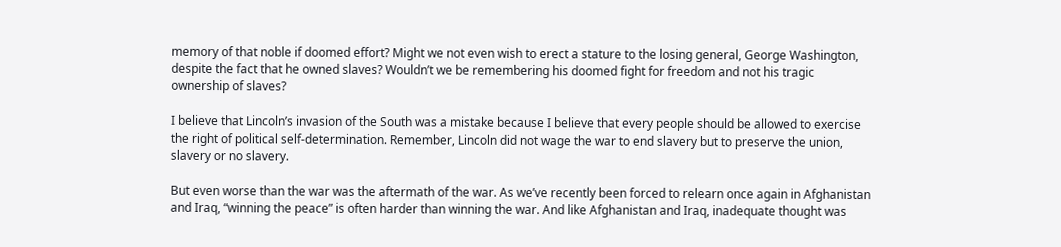memory of that noble if doomed effort? Might we not even wish to erect a stature to the losing general, George Washington, despite the fact that he owned slaves? Wouldn’t we be remembering his doomed fight for freedom and not his tragic ownership of slaves?

I believe that Lincoln’s invasion of the South was a mistake because I believe that every people should be allowed to exercise the right of political self-determination. Remember, Lincoln did not wage the war to end slavery but to preserve the union, slavery or no slavery.

But even worse than the war was the aftermath of the war. As we’ve recently been forced to relearn once again in Afghanistan and Iraq, “winning the peace” is often harder than winning the war. And like Afghanistan and Iraq, inadequate thought was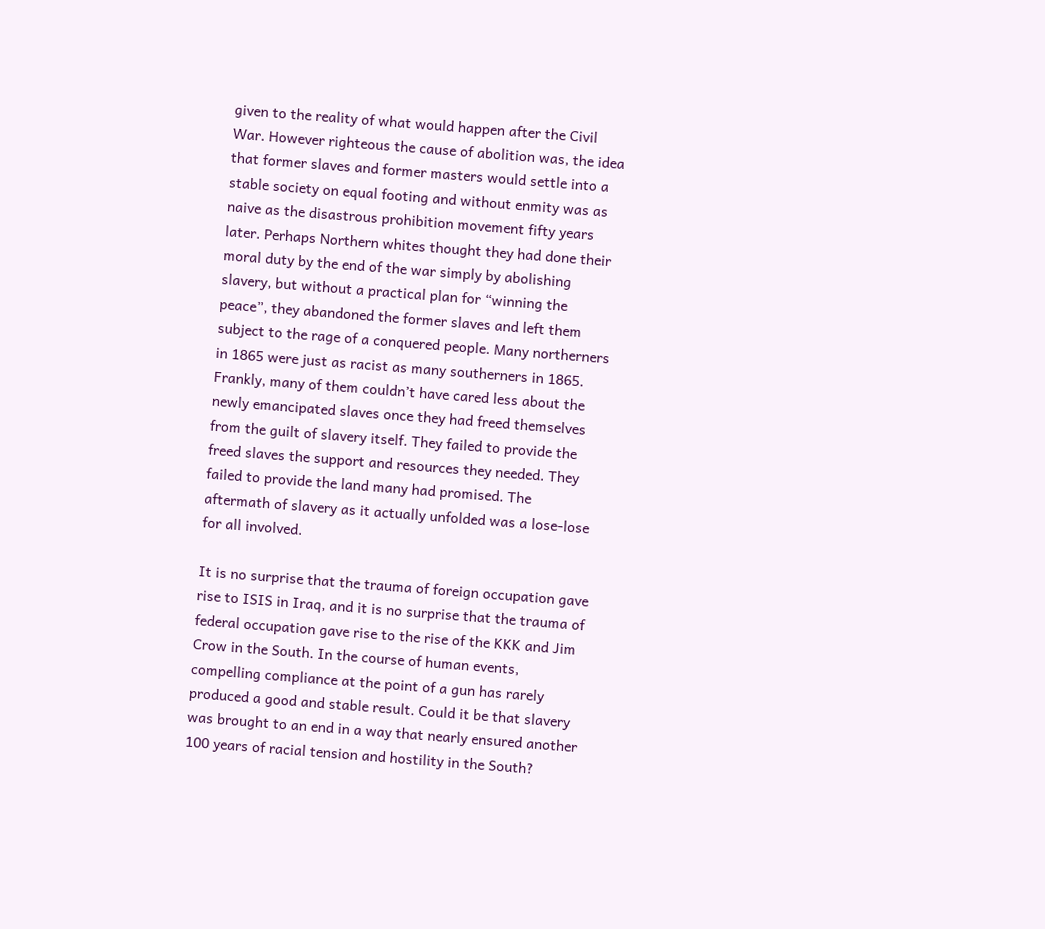given to the reality of what would happen after the Civil War. However righteous the cause of abolition was, the idea that former slaves and former masters would settle into a stable society on equal footing and without enmity was as naive as the disastrous prohibition movement fifty years later. Perhaps Northern whites thought they had done their moral duty by the end of the war simply by abolishing slavery, but without a practical plan for “winning the peace”, they abandoned the former slaves and left them subject to the rage of a conquered people. Many northerners in 1865 were just as racist as many southerners in 1865. Frankly, many of them couldn’t have cared less about the newly emancipated slaves once they had freed themselves from the guilt of slavery itself. They failed to provide the freed slaves the support and resources they needed. They failed to provide the land many had promised. The aftermath of slavery as it actually unfolded was a lose-lose for all involved.

It is no surprise that the trauma of foreign occupation gave rise to ISIS in Iraq, and it is no surprise that the trauma of federal occupation gave rise to the rise of the KKK and Jim Crow in the South. In the course of human events, compelling compliance at the point of a gun has rarely produced a good and stable result. Could it be that slavery was brought to an end in a way that nearly ensured another 100 years of racial tension and hostility in the South?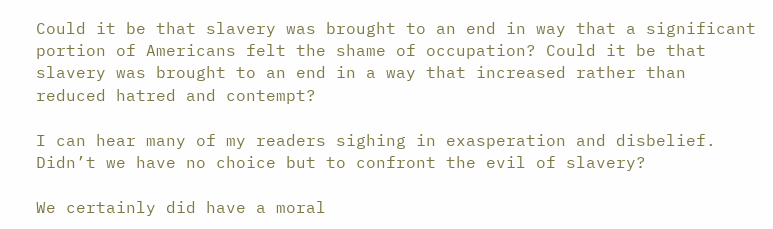Could it be that slavery was brought to an end in way that a significant portion of Americans felt the shame of occupation? Could it be that slavery was brought to an end in a way that increased rather than reduced hatred and contempt?

I can hear many of my readers sighing in exasperation and disbelief. Didn’t we have no choice but to confront the evil of slavery?

We certainly did have a moral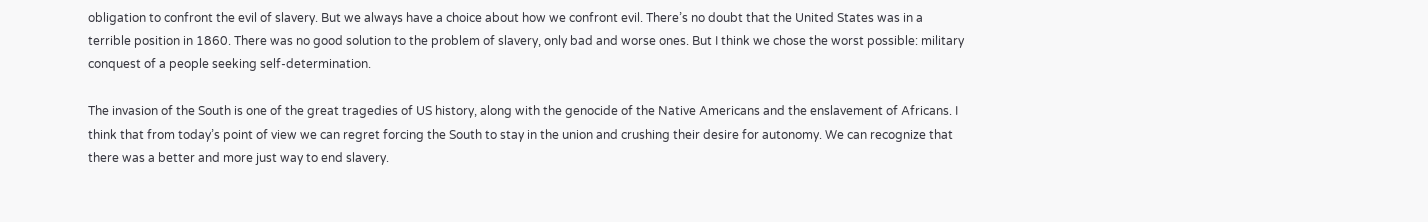obligation to confront the evil of slavery. But we always have a choice about how we confront evil. There’s no doubt that the United States was in a terrible position in 1860. There was no good solution to the problem of slavery, only bad and worse ones. But I think we chose the worst possible: military conquest of a people seeking self-determination.

The invasion of the South is one of the great tragedies of US history, along with the genocide of the Native Americans and the enslavement of Africans. I think that from today’s point of view we can regret forcing the South to stay in the union and crushing their desire for autonomy. We can recognize that there was a better and more just way to end slavery.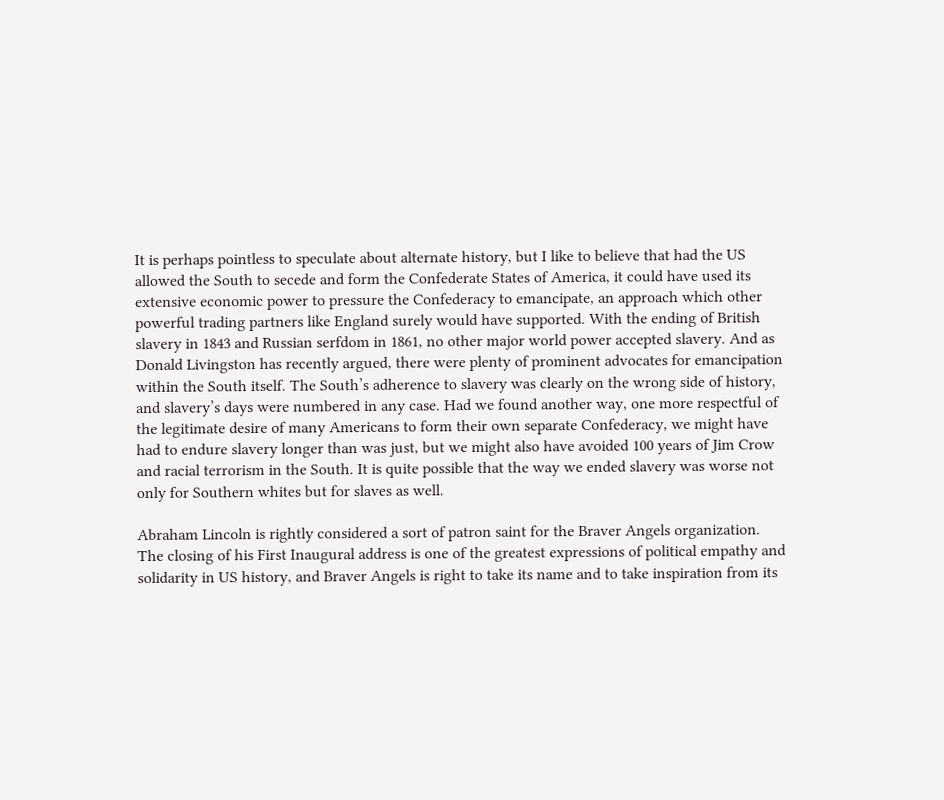It is perhaps pointless to speculate about alternate history, but I like to believe that had the US allowed the South to secede and form the Confederate States of America, it could have used its extensive economic power to pressure the Confederacy to emancipate, an approach which other powerful trading partners like England surely would have supported. With the ending of British slavery in 1843 and Russian serfdom in 1861, no other major world power accepted slavery. And as Donald Livingston has recently argued, there were plenty of prominent advocates for emancipation within the South itself. The South’s adherence to slavery was clearly on the wrong side of history, and slavery’s days were numbered in any case. Had we found another way, one more respectful of the legitimate desire of many Americans to form their own separate Confederacy, we might have had to endure slavery longer than was just, but we might also have avoided 100 years of Jim Crow and racial terrorism in the South. It is quite possible that the way we ended slavery was worse not only for Southern whites but for slaves as well.

Abraham Lincoln is rightly considered a sort of patron saint for the Braver Angels organization. The closing of his First Inaugural address is one of the greatest expressions of political empathy and solidarity in US history, and Braver Angels is right to take its name and to take inspiration from its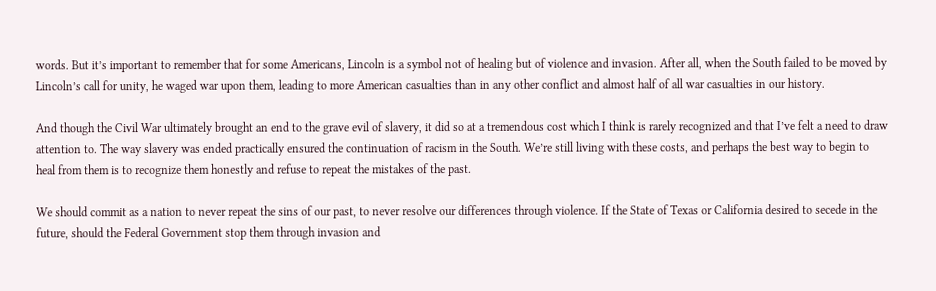words. But it’s important to remember that for some Americans, Lincoln is a symbol not of healing but of violence and invasion. After all, when the South failed to be moved by Lincoln’s call for unity, he waged war upon them, leading to more American casualties than in any other conflict and almost half of all war casualties in our history.

And though the Civil War ultimately brought an end to the grave evil of slavery, it did so at a tremendous cost which I think is rarely recognized and that I’ve felt a need to draw attention to. The way slavery was ended practically ensured the continuation of racism in the South. We’re still living with these costs, and perhaps the best way to begin to heal from them is to recognize them honestly and refuse to repeat the mistakes of the past.

We should commit as a nation to never repeat the sins of our past, to never resolve our differences through violence. If the State of Texas or California desired to secede in the future, should the Federal Government stop them through invasion and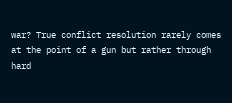war? True conflict resolution rarely comes at the point of a gun but rather through hard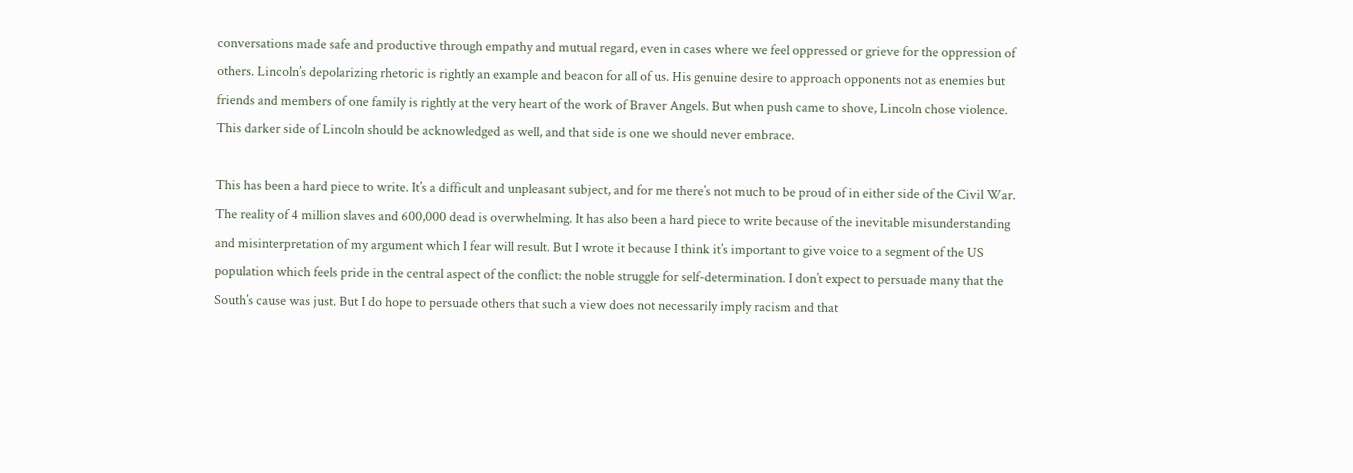conversations made safe and productive through empathy and mutual regard, even in cases where we feel oppressed or grieve for the oppression of others. Lincoln’s depolarizing rhetoric is rightly an example and beacon for all of us. His genuine desire to approach opponents not as enemies but friends and members of one family is rightly at the very heart of the work of Braver Angels. But when push came to shove, Lincoln chose violence. This darker side of Lincoln should be acknowledged as well, and that side is one we should never embrace.

This has been a hard piece to write. It’s a difficult and unpleasant subject, and for me there’s not much to be proud of in either side of the Civil War. The reality of 4 million slaves and 600,000 dead is overwhelming. It has also been a hard piece to write because of the inevitable misunderstanding and misinterpretation of my argument which I fear will result. But I wrote it because I think it’s important to give voice to a segment of the US population which feels pride in the central aspect of the conflict: the noble struggle for self-determination. I don’t expect to persuade many that the South’s cause was just. But I do hope to persuade others that such a view does not necessarily imply racism and that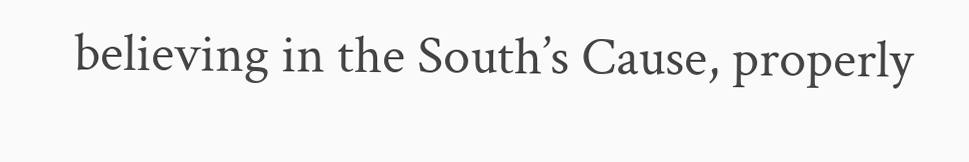believing in the South’s Cause, properly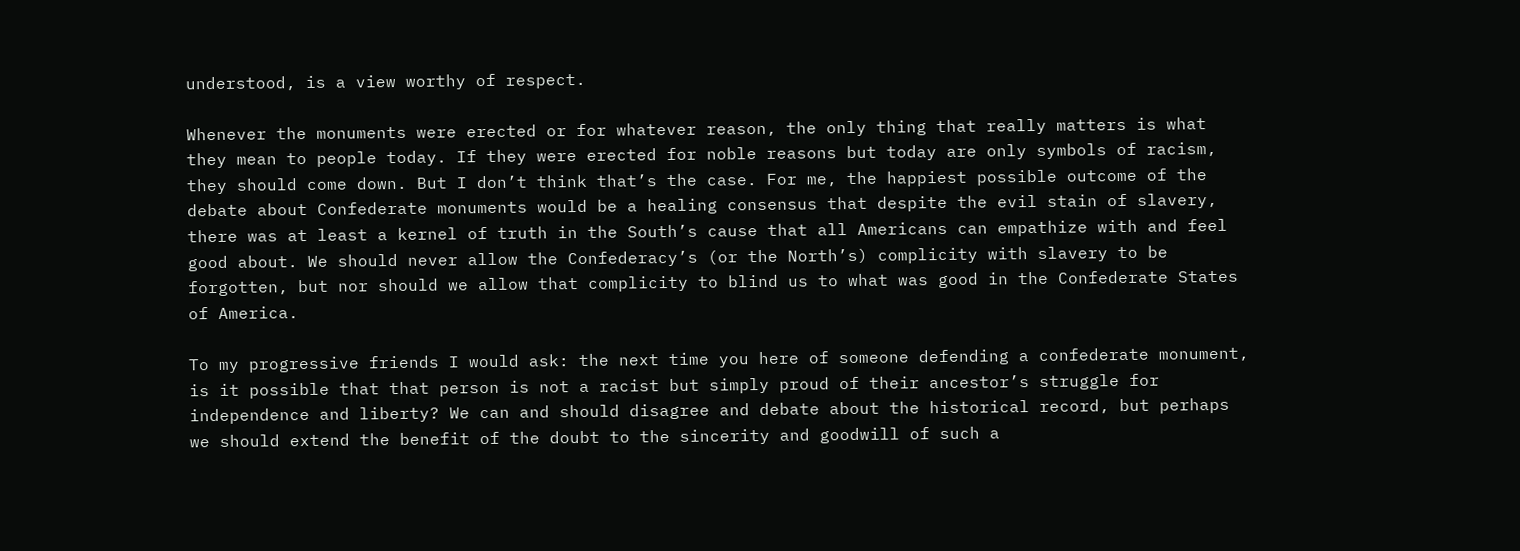understood, is a view worthy of respect.

Whenever the monuments were erected or for whatever reason, the only thing that really matters is what they mean to people today. If they were erected for noble reasons but today are only symbols of racism, they should come down. But I don’t think that’s the case. For me, the happiest possible outcome of the debate about Confederate monuments would be a healing consensus that despite the evil stain of slavery, there was at least a kernel of truth in the South’s cause that all Americans can empathize with and feel good about. We should never allow the Confederacy’s (or the North’s) complicity with slavery to be forgotten, but nor should we allow that complicity to blind us to what was good in the Confederate States of America.

To my progressive friends I would ask: the next time you here of someone defending a confederate monument, is it possible that that person is not a racist but simply proud of their ancestor’s struggle for independence and liberty? We can and should disagree and debate about the historical record, but perhaps we should extend the benefit of the doubt to the sincerity and goodwill of such a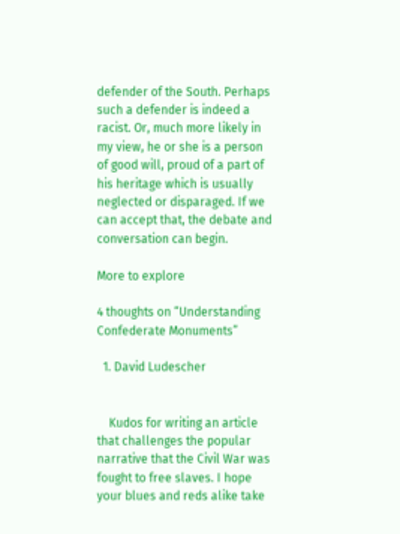defender of the South. Perhaps such a defender is indeed a racist. Or, much more likely in my view, he or she is a person of good will, proud of a part of his heritage which is usually neglected or disparaged. If we can accept that, the debate and conversation can begin.

More to explore

4 thoughts on “Understanding Confederate Monuments”

  1. David Ludescher


    Kudos for writing an article that challenges the popular narrative that the Civil War was fought to free slaves. I hope your blues and reds alike take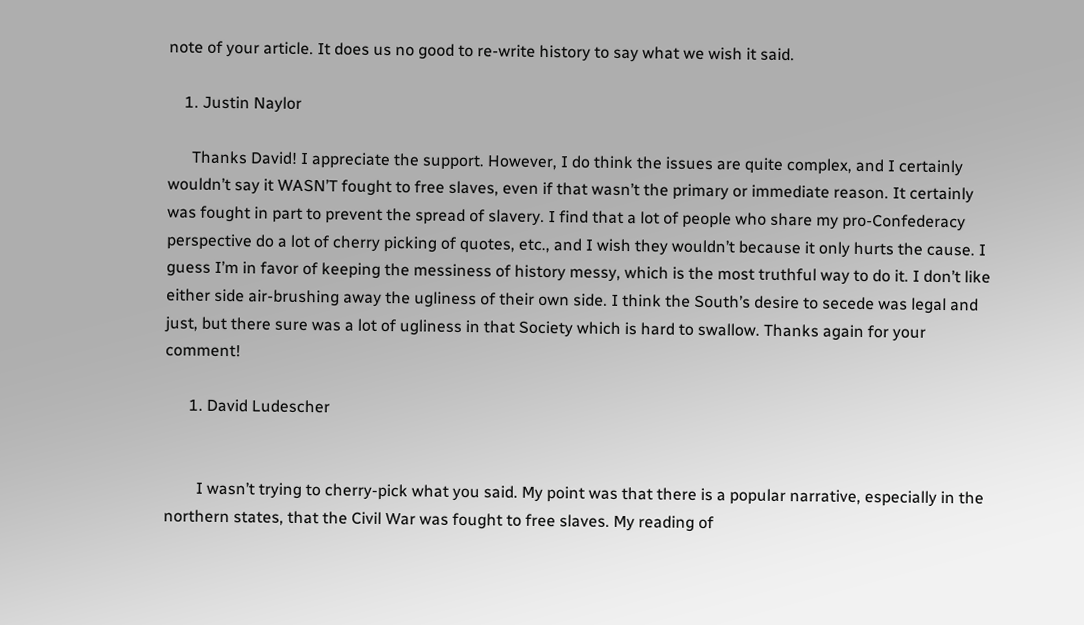note of your article. It does us no good to re-write history to say what we wish it said.

    1. Justin Naylor

      Thanks David! I appreciate the support. However, I do think the issues are quite complex, and I certainly wouldn’t say it WASN’T fought to free slaves, even if that wasn’t the primary or immediate reason. It certainly was fought in part to prevent the spread of slavery. I find that a lot of people who share my pro-Confederacy perspective do a lot of cherry picking of quotes, etc., and I wish they wouldn’t because it only hurts the cause. I guess I’m in favor of keeping the messiness of history messy, which is the most truthful way to do it. I don’t like either side air-brushing away the ugliness of their own side. I think the South’s desire to secede was legal and just, but there sure was a lot of ugliness in that Society which is hard to swallow. Thanks again for your comment!

      1. David Ludescher


        I wasn’t trying to cherry-pick what you said. My point was that there is a popular narrative, especially in the northern states, that the Civil War was fought to free slaves. My reading of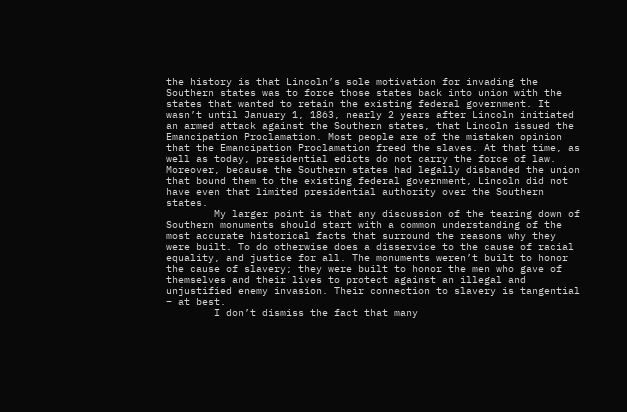the history is that Lincoln’s sole motivation for invading the Southern states was to force those states back into union with the states that wanted to retain the existing federal government. It wasn’t until January 1, 1863, nearly 2 years after Lincoln initiated an armed attack against the Southern states, that Lincoln issued the Emancipation Proclamation. Most people are of the mistaken opinion that the Emancipation Proclamation freed the slaves. At that time, as well as today, presidential edicts do not carry the force of law. Moreover, because the Southern states had legally disbanded the union that bound them to the existing federal government, Lincoln did not have even that limited presidential authority over the Southern states.
        My larger point is that any discussion of the tearing down of Southern monuments should start with a common understanding of the most accurate historical facts that surround the reasons why they were built. To do otherwise does a disservice to the cause of racial equality, and justice for all. The monuments weren’t built to honor the cause of slavery; they were built to honor the men who gave of themselves and their lives to protect against an illegal and unjustified enemy invasion. Their connection to slavery is tangential – at best.
        I don’t dismiss the fact that many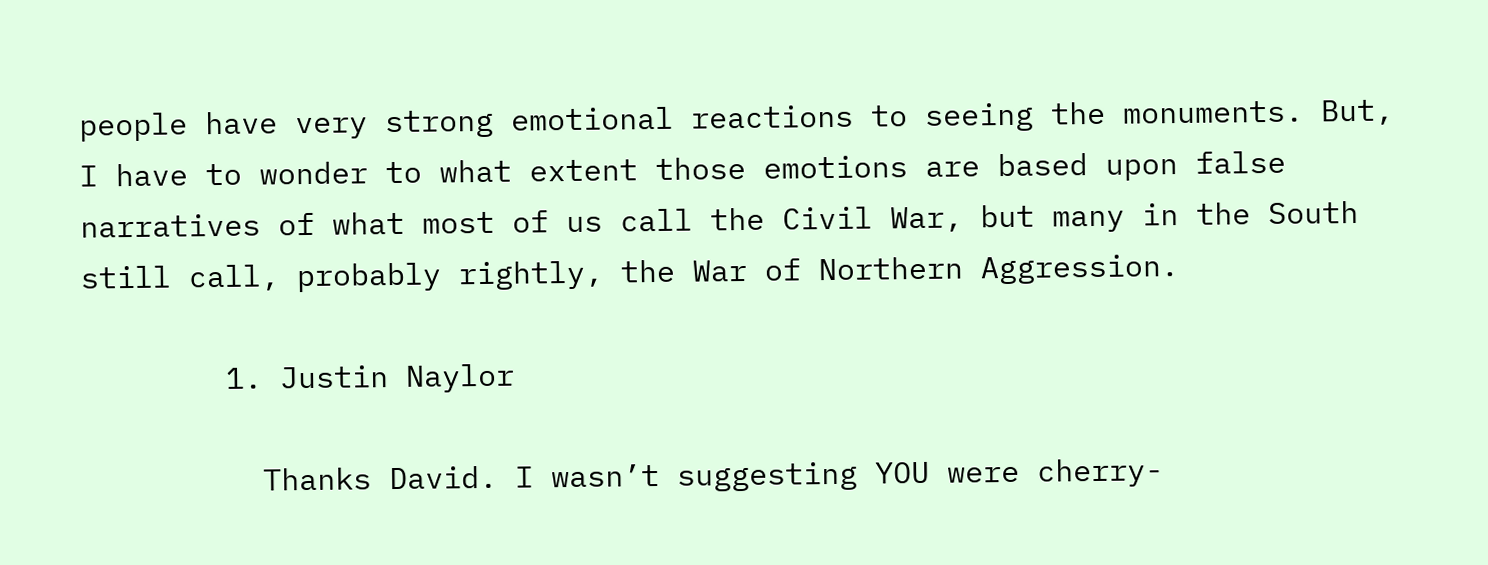people have very strong emotional reactions to seeing the monuments. But, I have to wonder to what extent those emotions are based upon false narratives of what most of us call the Civil War, but many in the South still call, probably rightly, the War of Northern Aggression.

        1. Justin Naylor

          Thanks David. I wasn’t suggesting YOU were cherry-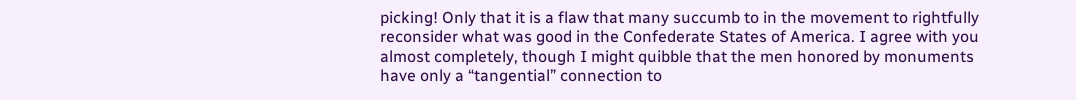picking! Only that it is a flaw that many succumb to in the movement to rightfully reconsider what was good in the Confederate States of America. I agree with you almost completely, though I might quibble that the men honored by monuments have only a “tangential” connection to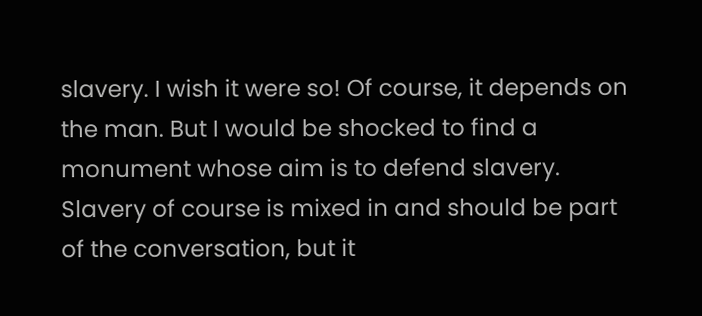slavery. I wish it were so! Of course, it depends on the man. But I would be shocked to find a monument whose aim is to defend slavery. Slavery of course is mixed in and should be part of the conversation, but it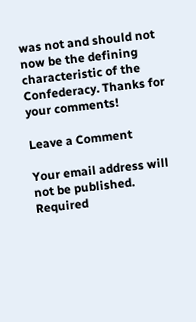was not and should not now be the defining characteristic of the Confederacy. Thanks for your comments!

Leave a Comment

Your email address will not be published. Required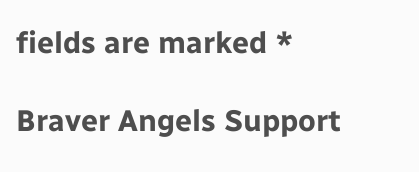fields are marked *

Braver Angels Support